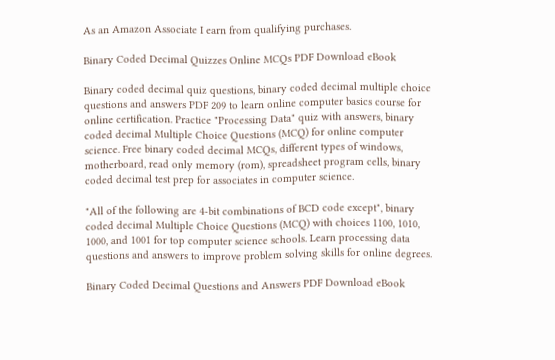As an Amazon Associate I earn from qualifying purchases.

Binary Coded Decimal Quizzes Online MCQs PDF Download eBook

Binary coded decimal quiz questions, binary coded decimal multiple choice questions and answers PDF 209 to learn online computer basics course for online certification. Practice "Processing Data" quiz with answers, binary coded decimal Multiple Choice Questions (MCQ) for online computer science. Free binary coded decimal MCQs, different types of windows, motherboard, read only memory (rom), spreadsheet program cells, binary coded decimal test prep for associates in computer science.

"All of the following are 4-bit combinations of BCD code except", binary coded decimal Multiple Choice Questions (MCQ) with choices 1100, 1010, 1000, and 1001 for top computer science schools. Learn processing data questions and answers to improve problem solving skills for online degrees.

Binary Coded Decimal Questions and Answers PDF Download eBook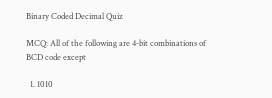Binary Coded Decimal Quiz

MCQ: All of the following are 4-bit combinations of BCD code except

  1. 1010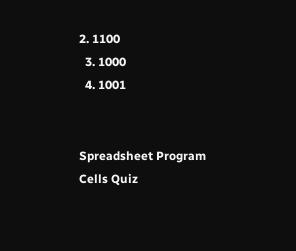2. 1100
  3. 1000
  4. 1001


Spreadsheet Program Cells Quiz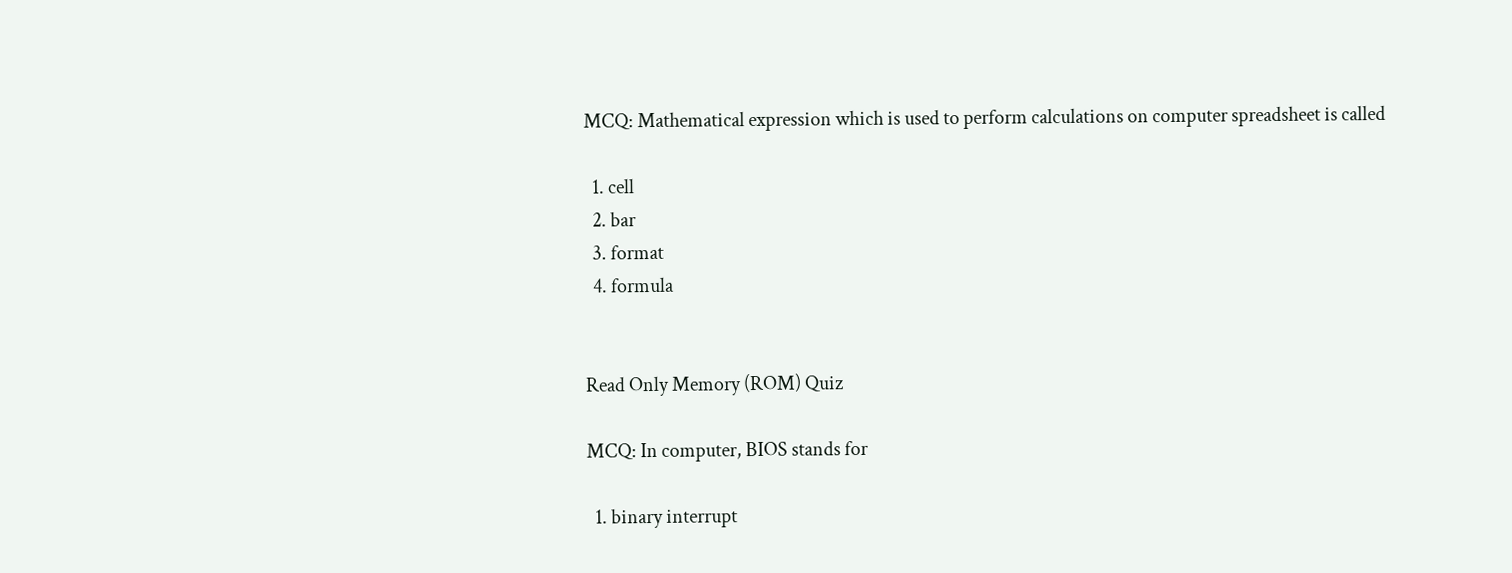MCQ: Mathematical expression which is used to perform calculations on computer spreadsheet is called

  1. cell
  2. bar
  3. format
  4. formula


Read Only Memory (ROM) Quiz

MCQ: In computer, BIOS stands for

  1. binary interrupt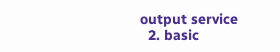output service
  2. basic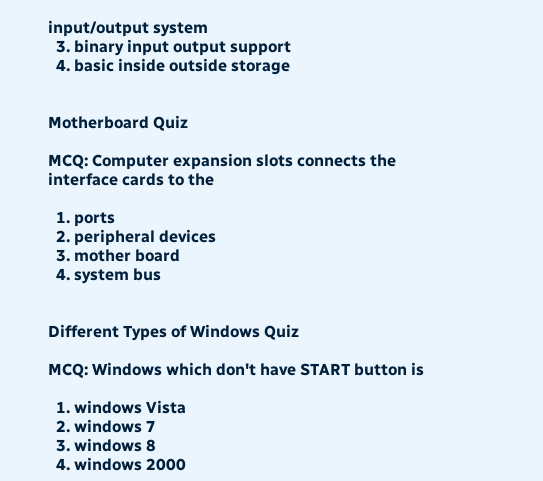input/output system
  3. binary input output support
  4. basic inside outside storage


Motherboard Quiz

MCQ: Computer expansion slots connects the interface cards to the

  1. ports
  2. peripheral devices
  3. mother board
  4. system bus


Different Types of Windows Quiz

MCQ: Windows which don't have START button is

  1. windows Vista
  2. windows 7
  3. windows 8
  4. windows 2000